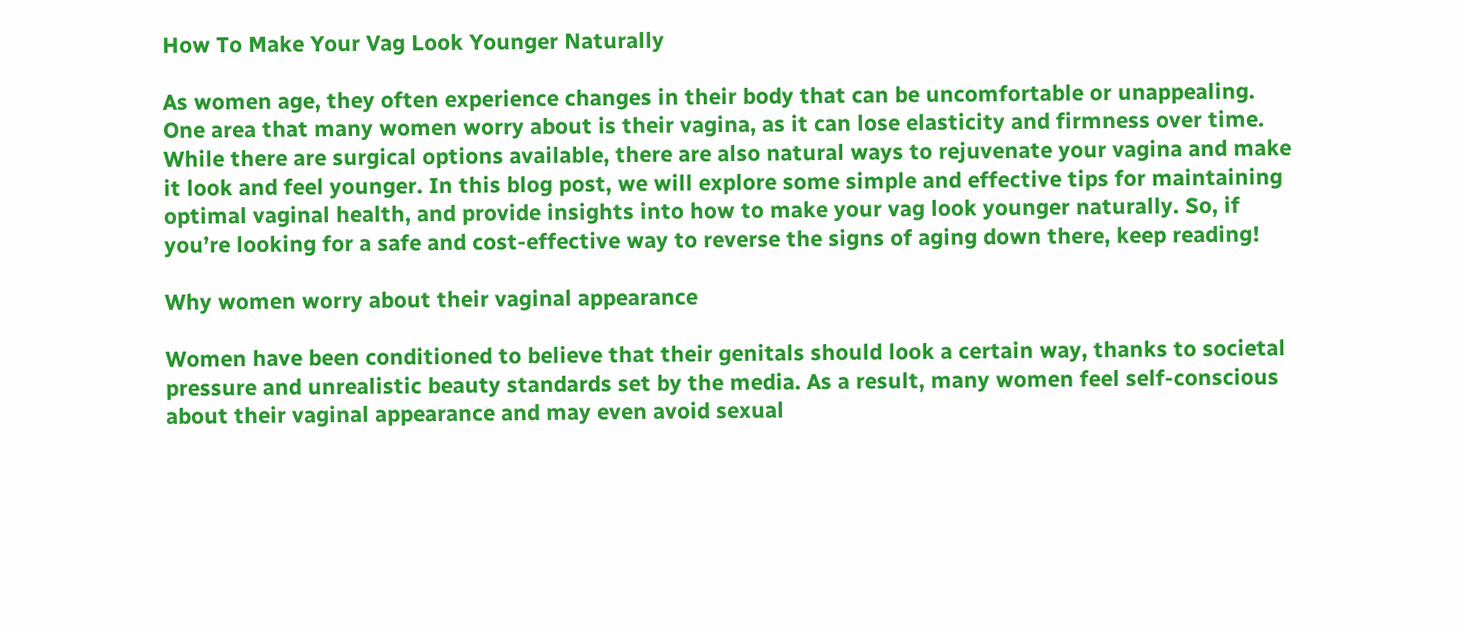How To Make Your Vag Look Younger Naturally

As women age, they often experience changes in their body that can be uncomfortable or unappealing. One area that many women worry about is their vagina, as it can lose elasticity and firmness over time. While there are surgical options available, there are also natural ways to rejuvenate your vagina and make it look and feel younger. In this blog post, we will explore some simple and effective tips for maintaining optimal vaginal health, and provide insights into how to make your vag look younger naturally. So, if you’re looking for a safe and cost-effective way to reverse the signs of aging down there, keep reading!

Why women worry about their vaginal appearance

Women have been conditioned to believe that their genitals should look a certain way, thanks to societal pressure and unrealistic beauty standards set by the media. As a result, many women feel self-conscious about their vaginal appearance and may even avoid sexual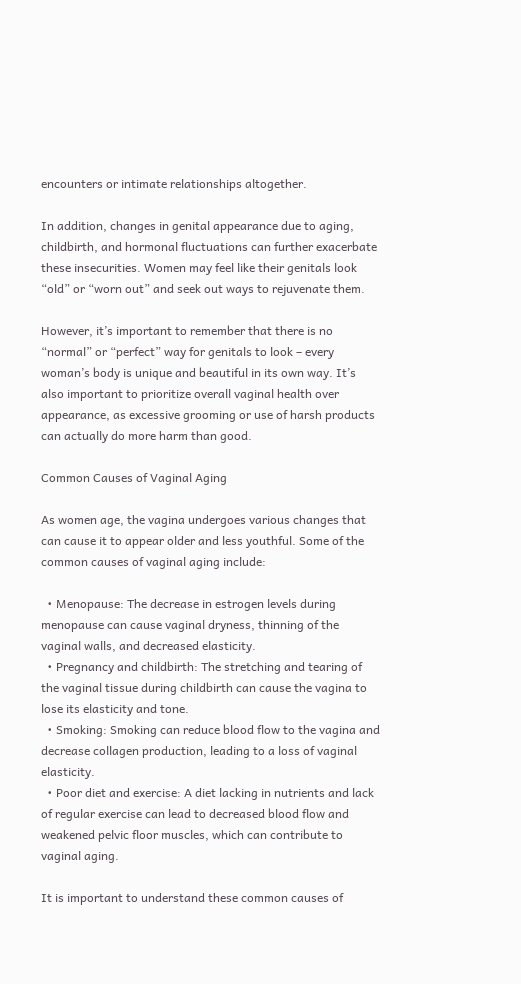encounters or intimate relationships altogether.

In addition, changes in genital appearance due to aging, childbirth, and hormonal fluctuations can further exacerbate these insecurities. Women may feel like their genitals look “old” or “worn out” and seek out ways to rejuvenate them.

However, it’s important to remember that there is no “normal” or “perfect” way for genitals to look – every woman’s body is unique and beautiful in its own way. It’s also important to prioritize overall vaginal health over appearance, as excessive grooming or use of harsh products can actually do more harm than good.

Common Causes of Vaginal Aging

As women age, the vagina undergoes various changes that can cause it to appear older and less youthful. Some of the common causes of vaginal aging include:

  • Menopause: The decrease in estrogen levels during menopause can cause vaginal dryness, thinning of the vaginal walls, and decreased elasticity.
  • Pregnancy and childbirth: The stretching and tearing of the vaginal tissue during childbirth can cause the vagina to lose its elasticity and tone.
  • Smoking: Smoking can reduce blood flow to the vagina and decrease collagen production, leading to a loss of vaginal elasticity.
  • Poor diet and exercise: A diet lacking in nutrients and lack of regular exercise can lead to decreased blood flow and weakened pelvic floor muscles, which can contribute to vaginal aging.

It is important to understand these common causes of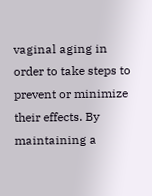vaginal aging in order to take steps to prevent or minimize their effects. By maintaining a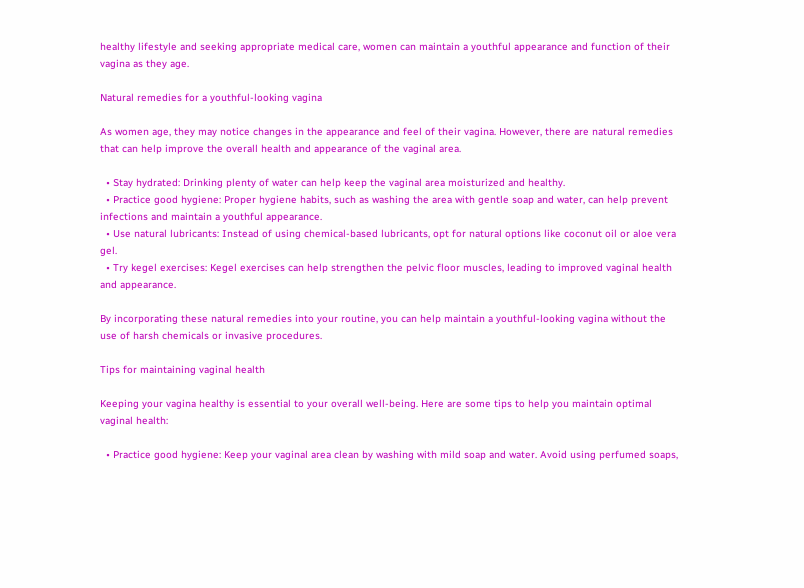healthy lifestyle and seeking appropriate medical care, women can maintain a youthful appearance and function of their vagina as they age.

Natural remedies for a youthful-looking vagina

As women age, they may notice changes in the appearance and feel of their vagina. However, there are natural remedies that can help improve the overall health and appearance of the vaginal area.

  • Stay hydrated: Drinking plenty of water can help keep the vaginal area moisturized and healthy.
  • Practice good hygiene: Proper hygiene habits, such as washing the area with gentle soap and water, can help prevent infections and maintain a youthful appearance.
  • Use natural lubricants: Instead of using chemical-based lubricants, opt for natural options like coconut oil or aloe vera gel.
  • Try kegel exercises: Kegel exercises can help strengthen the pelvic floor muscles, leading to improved vaginal health and appearance.

By incorporating these natural remedies into your routine, you can help maintain a youthful-looking vagina without the use of harsh chemicals or invasive procedures.

Tips for maintaining vaginal health

Keeping your vagina healthy is essential to your overall well-being. Here are some tips to help you maintain optimal vaginal health:

  • Practice good hygiene: Keep your vaginal area clean by washing with mild soap and water. Avoid using perfumed soaps,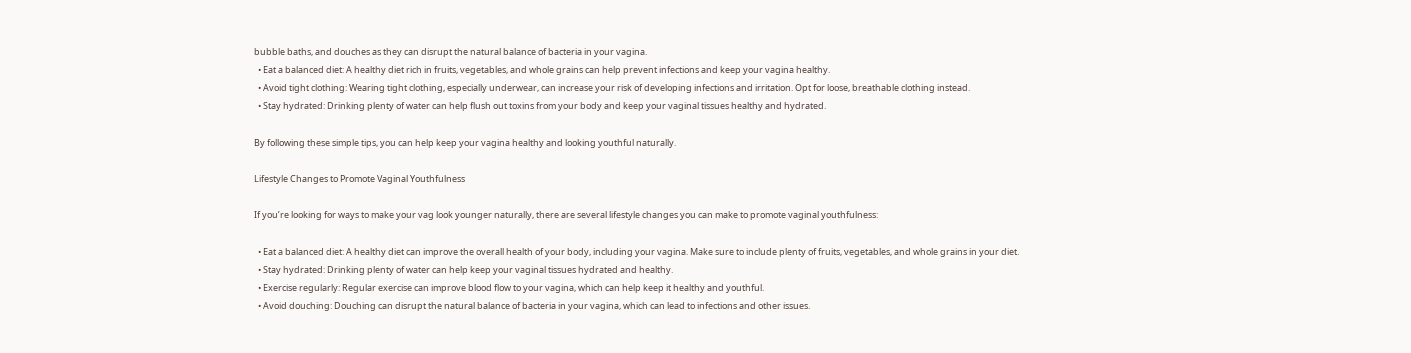bubble baths, and douches as they can disrupt the natural balance of bacteria in your vagina.
  • Eat a balanced diet: A healthy diet rich in fruits, vegetables, and whole grains can help prevent infections and keep your vagina healthy.
  • Avoid tight clothing: Wearing tight clothing, especially underwear, can increase your risk of developing infections and irritation. Opt for loose, breathable clothing instead.
  • Stay hydrated: Drinking plenty of water can help flush out toxins from your body and keep your vaginal tissues healthy and hydrated.

By following these simple tips, you can help keep your vagina healthy and looking youthful naturally.

Lifestyle Changes to Promote Vaginal Youthfulness

If you’re looking for ways to make your vag look younger naturally, there are several lifestyle changes you can make to promote vaginal youthfulness:

  • Eat a balanced diet: A healthy diet can improve the overall health of your body, including your vagina. Make sure to include plenty of fruits, vegetables, and whole grains in your diet.
  • Stay hydrated: Drinking plenty of water can help keep your vaginal tissues hydrated and healthy.
  • Exercise regularly: Regular exercise can improve blood flow to your vagina, which can help keep it healthy and youthful.
  • Avoid douching: Douching can disrupt the natural balance of bacteria in your vagina, which can lead to infections and other issues.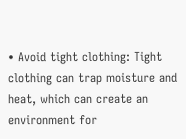• Avoid tight clothing: Tight clothing can trap moisture and heat, which can create an environment for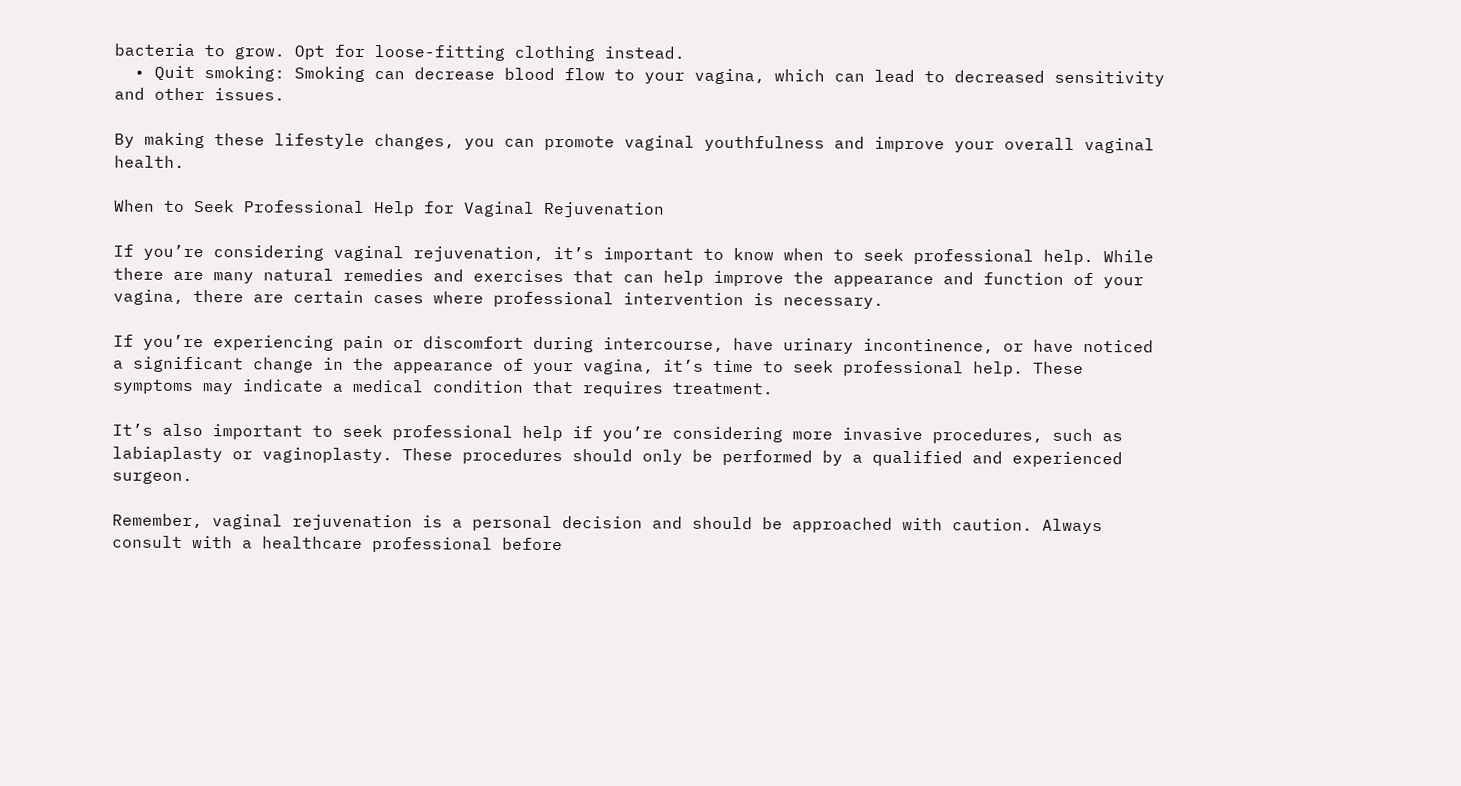bacteria to grow. Opt for loose-fitting clothing instead.
  • Quit smoking: Smoking can decrease blood flow to your vagina, which can lead to decreased sensitivity and other issues.

By making these lifestyle changes, you can promote vaginal youthfulness and improve your overall vaginal health.

When to Seek Professional Help for Vaginal Rejuvenation

If you’re considering vaginal rejuvenation, it’s important to know when to seek professional help. While there are many natural remedies and exercises that can help improve the appearance and function of your vagina, there are certain cases where professional intervention is necessary.

If you’re experiencing pain or discomfort during intercourse, have urinary incontinence, or have noticed a significant change in the appearance of your vagina, it’s time to seek professional help. These symptoms may indicate a medical condition that requires treatment.

It’s also important to seek professional help if you’re considering more invasive procedures, such as labiaplasty or vaginoplasty. These procedures should only be performed by a qualified and experienced surgeon.

Remember, vaginal rejuvenation is a personal decision and should be approached with caution. Always consult with a healthcare professional before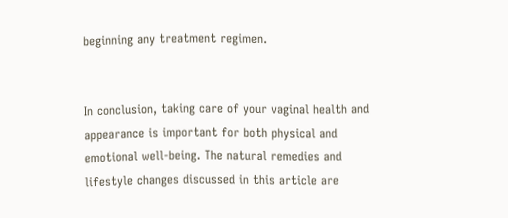beginning any treatment regimen.


In conclusion, taking care of your vaginal health and appearance is important for both physical and emotional well-being. The natural remedies and lifestyle changes discussed in this article are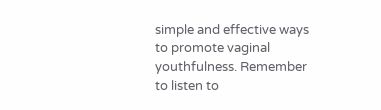simple and effective ways to promote vaginal youthfulness. Remember to listen to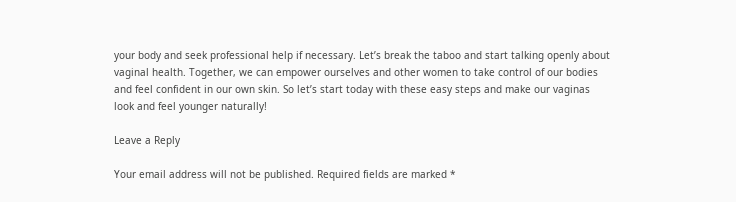your body and seek professional help if necessary. Let’s break the taboo and start talking openly about vaginal health. Together, we can empower ourselves and other women to take control of our bodies and feel confident in our own skin. So let’s start today with these easy steps and make our vaginas look and feel younger naturally!

Leave a Reply

Your email address will not be published. Required fields are marked *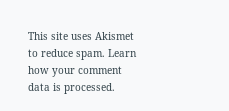This site uses Akismet to reduce spam. Learn how your comment data is processed.